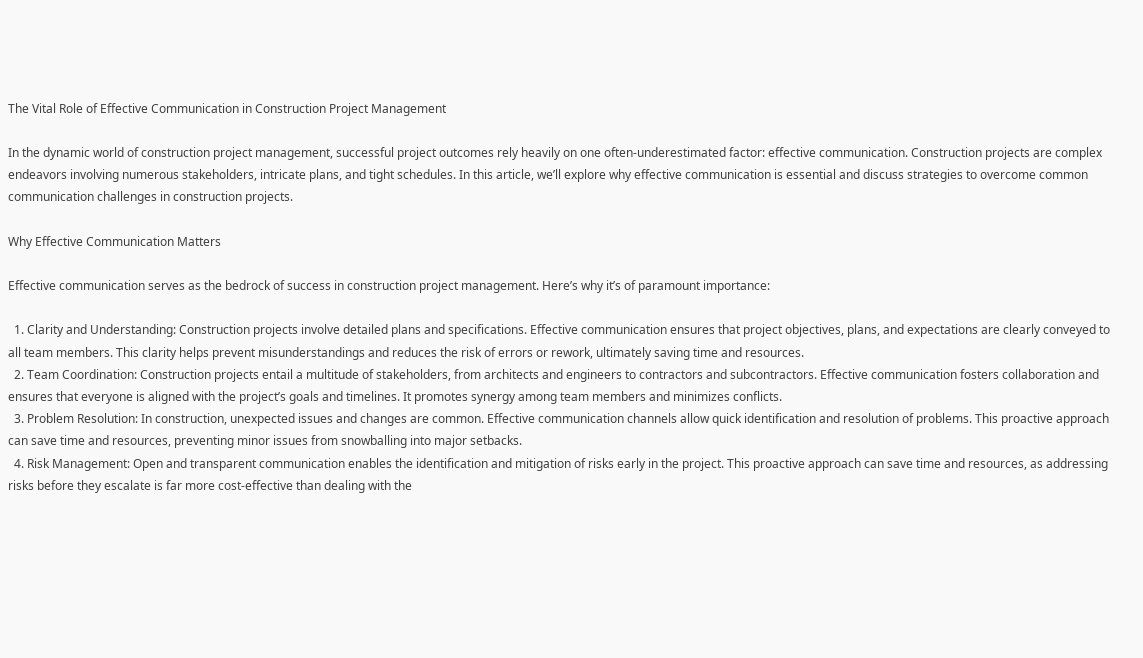The Vital Role of Effective Communication in Construction Project Management

In the dynamic world of construction project management, successful project outcomes rely heavily on one often-underestimated factor: effective communication. Construction projects are complex endeavors involving numerous stakeholders, intricate plans, and tight schedules. In this article, we’ll explore why effective communication is essential and discuss strategies to overcome common communication challenges in construction projects.

Why Effective Communication Matters

Effective communication serves as the bedrock of success in construction project management. Here’s why it’s of paramount importance:

  1. Clarity and Understanding: Construction projects involve detailed plans and specifications. Effective communication ensures that project objectives, plans, and expectations are clearly conveyed to all team members. This clarity helps prevent misunderstandings and reduces the risk of errors or rework, ultimately saving time and resources.
  2. Team Coordination: Construction projects entail a multitude of stakeholders, from architects and engineers to contractors and subcontractors. Effective communication fosters collaboration and ensures that everyone is aligned with the project’s goals and timelines. It promotes synergy among team members and minimizes conflicts.
  3. Problem Resolution: In construction, unexpected issues and changes are common. Effective communication channels allow quick identification and resolution of problems. This proactive approach can save time and resources, preventing minor issues from snowballing into major setbacks.
  4. Risk Management: Open and transparent communication enables the identification and mitigation of risks early in the project. This proactive approach can save time and resources, as addressing risks before they escalate is far more cost-effective than dealing with the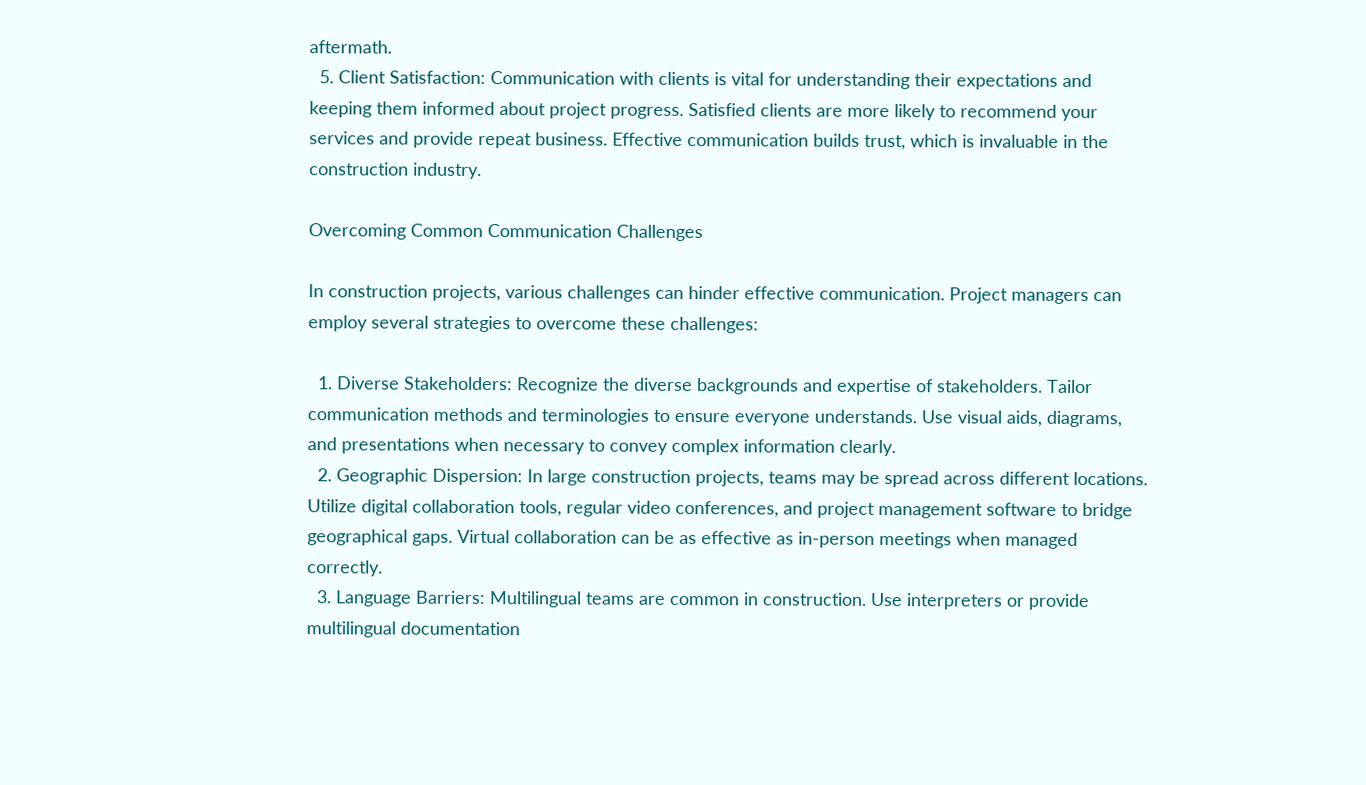aftermath.
  5. Client Satisfaction: Communication with clients is vital for understanding their expectations and keeping them informed about project progress. Satisfied clients are more likely to recommend your services and provide repeat business. Effective communication builds trust, which is invaluable in the construction industry.

Overcoming Common Communication Challenges

In construction projects, various challenges can hinder effective communication. Project managers can employ several strategies to overcome these challenges:

  1. Diverse Stakeholders: Recognize the diverse backgrounds and expertise of stakeholders. Tailor communication methods and terminologies to ensure everyone understands. Use visual aids, diagrams, and presentations when necessary to convey complex information clearly.
  2. Geographic Dispersion: In large construction projects, teams may be spread across different locations. Utilize digital collaboration tools, regular video conferences, and project management software to bridge geographical gaps. Virtual collaboration can be as effective as in-person meetings when managed correctly.
  3. Language Barriers: Multilingual teams are common in construction. Use interpreters or provide multilingual documentation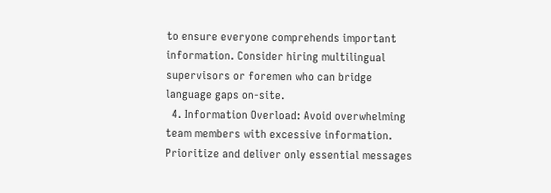to ensure everyone comprehends important information. Consider hiring multilingual supervisors or foremen who can bridge language gaps on-site.
  4. Information Overload: Avoid overwhelming team members with excessive information. Prioritize and deliver only essential messages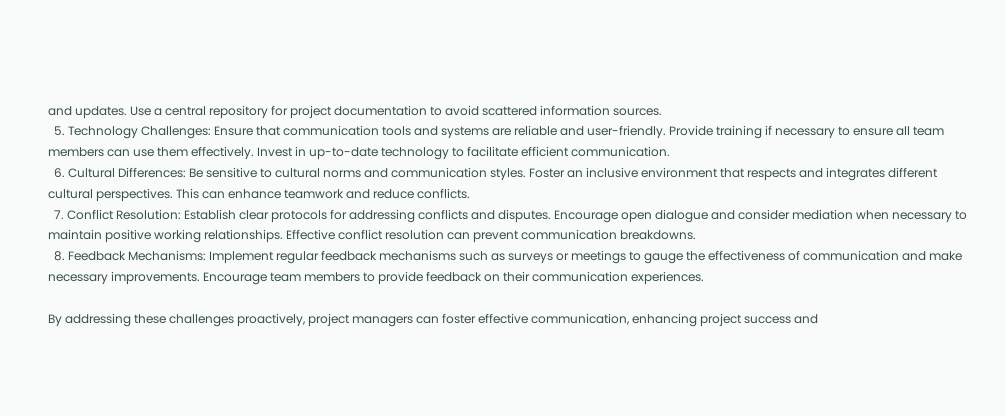and updates. Use a central repository for project documentation to avoid scattered information sources.
  5. Technology Challenges: Ensure that communication tools and systems are reliable and user-friendly. Provide training if necessary to ensure all team members can use them effectively. Invest in up-to-date technology to facilitate efficient communication.
  6. Cultural Differences: Be sensitive to cultural norms and communication styles. Foster an inclusive environment that respects and integrates different cultural perspectives. This can enhance teamwork and reduce conflicts.
  7. Conflict Resolution: Establish clear protocols for addressing conflicts and disputes. Encourage open dialogue and consider mediation when necessary to maintain positive working relationships. Effective conflict resolution can prevent communication breakdowns.
  8. Feedback Mechanisms: Implement regular feedback mechanisms such as surveys or meetings to gauge the effectiveness of communication and make necessary improvements. Encourage team members to provide feedback on their communication experiences.

By addressing these challenges proactively, project managers can foster effective communication, enhancing project success and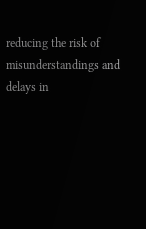reducing the risk of misunderstandings and delays in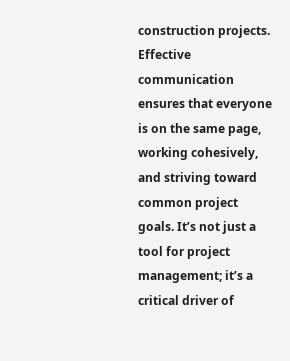construction projects. Effective communication ensures that everyone is on the same page, working cohesively, and striving toward common project goals. It’s not just a tool for project management; it’s a critical driver of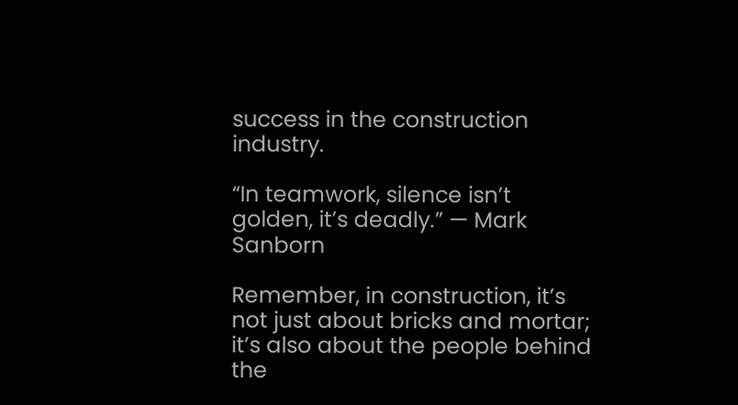success in the construction industry.

“In teamwork, silence isn’t golden, it’s deadly.” — Mark Sanborn

Remember, in construction, it’s not just about bricks and mortar; it’s also about the people behind the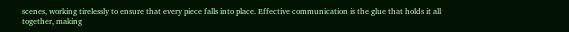scenes, working tirelessly to ensure that every piece falls into place. Effective communication is the glue that holds it all together, making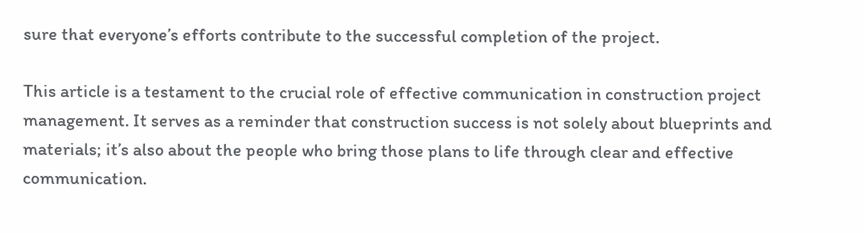sure that everyone’s efforts contribute to the successful completion of the project.

This article is a testament to the crucial role of effective communication in construction project management. It serves as a reminder that construction success is not solely about blueprints and materials; it’s also about the people who bring those plans to life through clear and effective communication.